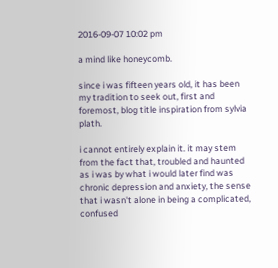2016-09-07 10:02 pm

a mind like honeycomb.

since i was fifteen years old, it has been my tradition to seek out, first and foremost, blog title inspiration from sylvia plath.

i cannot entirely explain it. it may stem from the fact that, troubled and haunted as i was by what i would later find was chronic depression and anxiety, the sense that i wasn't alone in being a complicated, confused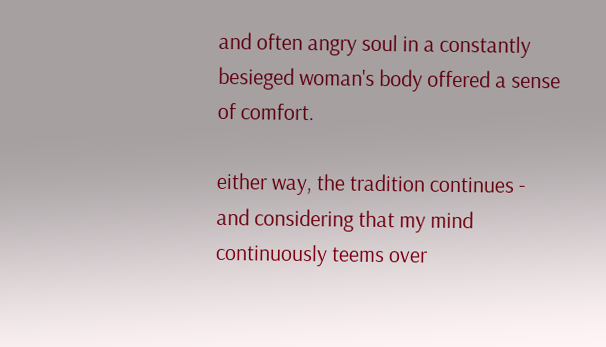and often angry soul in a constantly besieged woman's body offered a sense of comfort.

either way, the tradition continues - and considering that my mind continuously teems over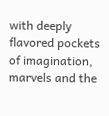with deeply flavored pockets of imagination, marvels and the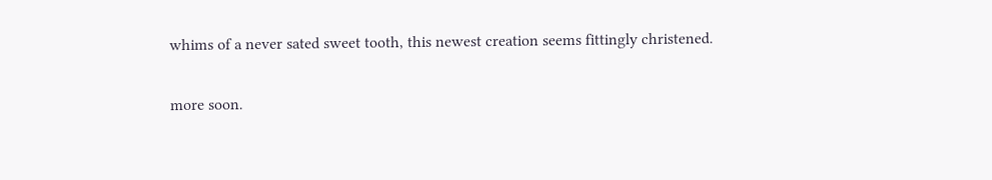whims of a never sated sweet tooth, this newest creation seems fittingly christened.

more soon.